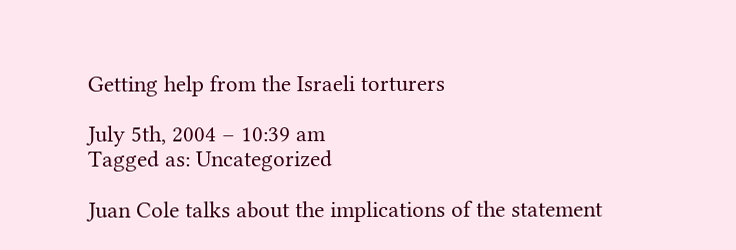Getting help from the Israeli torturers

July 5th, 2004 – 10:39 am
Tagged as: Uncategorized

Juan Cole talks about the implications of the statement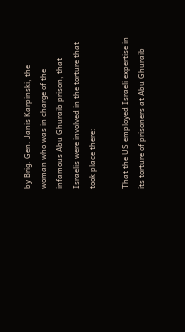by Brig. Gen. Janis Karpinski, the woman who was in charge of the infamous Abu Ghuraib prison, that Israelis were involved in the torture that took place there:

That the US employed Israeli expertise in its torture of prisoners at Abu Ghuraib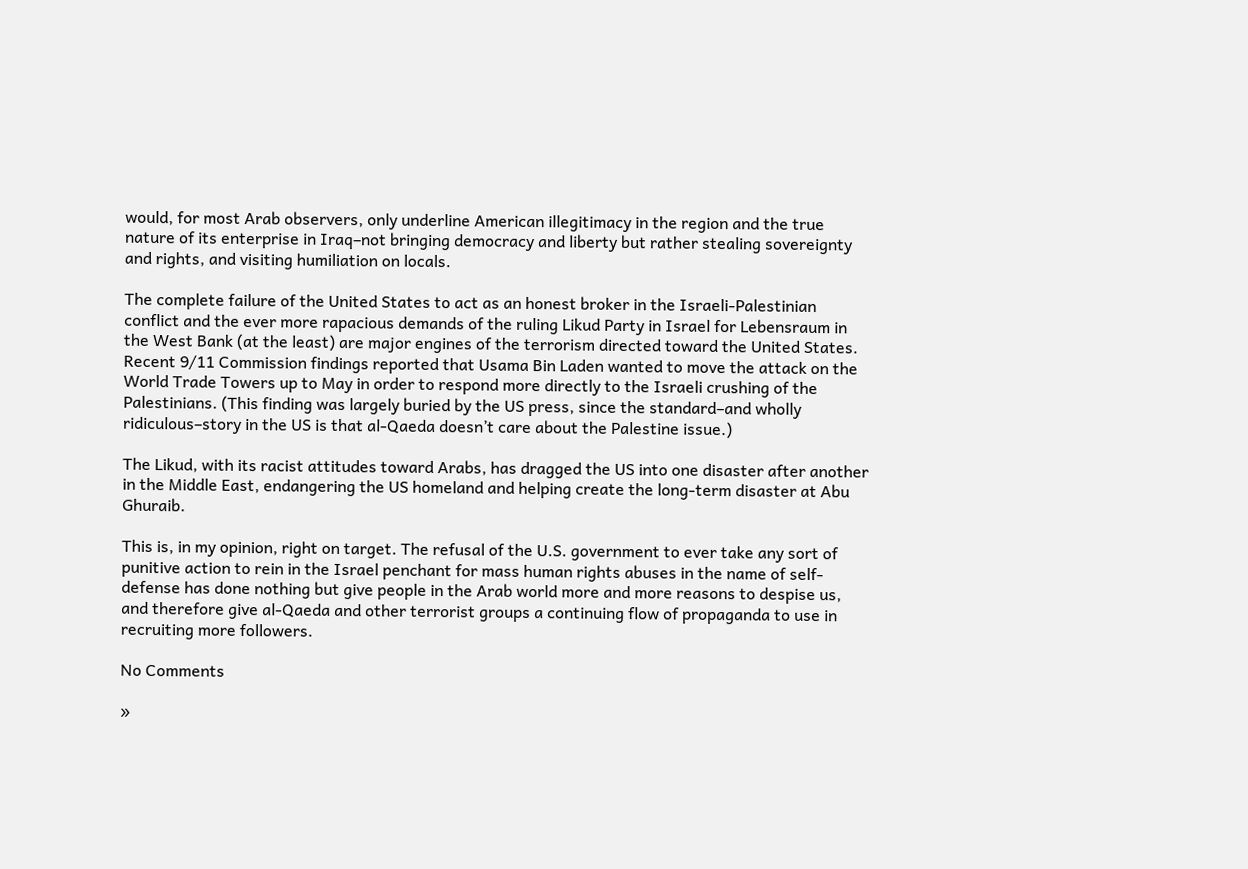would, for most Arab observers, only underline American illegitimacy in the region and the true nature of its enterprise in Iraq–not bringing democracy and liberty but rather stealing sovereignty and rights, and visiting humiliation on locals.

The complete failure of the United States to act as an honest broker in the Israeli-Palestinian conflict and the ever more rapacious demands of the ruling Likud Party in Israel for Lebensraum in the West Bank (at the least) are major engines of the terrorism directed toward the United States. Recent 9/11 Commission findings reported that Usama Bin Laden wanted to move the attack on the World Trade Towers up to May in order to respond more directly to the Israeli crushing of the Palestinians. (This finding was largely buried by the US press, since the standard–and wholly ridiculous–story in the US is that al-Qaeda doesn’t care about the Palestine issue.)

The Likud, with its racist attitudes toward Arabs, has dragged the US into one disaster after another in the Middle East, endangering the US homeland and helping create the long-term disaster at Abu Ghuraib.

This is, in my opinion, right on target. The refusal of the U.S. government to ever take any sort of punitive action to rein in the Israel penchant for mass human rights abuses in the name of self-defense has done nothing but give people in the Arab world more and more reasons to despise us, and therefore give al-Qaeda and other terrorist groups a continuing flow of propaganda to use in recruiting more followers.

No Comments

»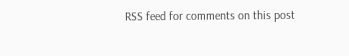RSS feed for comments on this post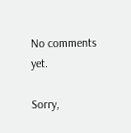No comments yet.

Sorry,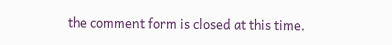the comment form is closed at this time.